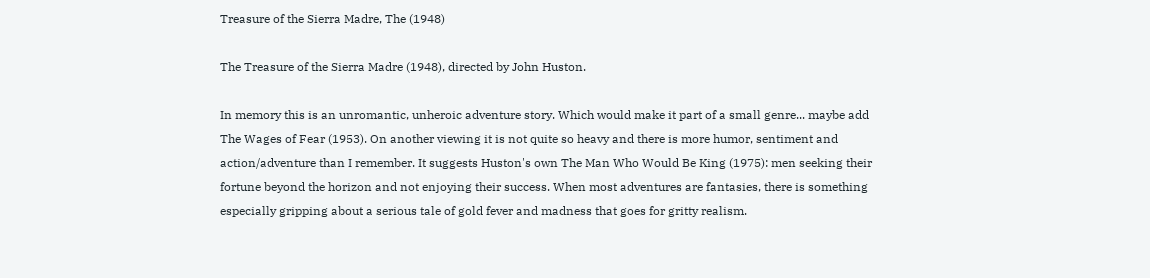Treasure of the Sierra Madre, The (1948)

The Treasure of the Sierra Madre (1948), directed by John Huston.

In memory this is an unromantic, unheroic adventure story. Which would make it part of a small genre... maybe add The Wages of Fear (1953). On another viewing it is not quite so heavy and there is more humor, sentiment and action/adventure than I remember. It suggests Huston's own The Man Who Would Be King (1975): men seeking their fortune beyond the horizon and not enjoying their success. When most adventures are fantasies, there is something especially gripping about a serious tale of gold fever and madness that goes for gritty realism.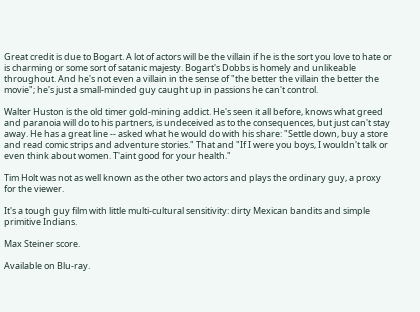Great credit is due to Bogart. A lot of actors will be the villain if he is the sort you love to hate or is charming or some sort of satanic majesty. Bogart's Dobbs is homely and unlikeable throughout. And he's not even a villain in the sense of "the better the villain the better the movie"; he's just a small-minded guy caught up in passions he can't control.

Walter Huston is the old timer gold-mining addict. He's seen it all before, knows what greed and paranoia will do to his partners, is undeceived as to the consequences, but just can't stay away. He has a great line -- asked what he would do with his share: "Settle down, buy a store and read comic strips and adventure stories." That and "If I were you boys, I wouldn't talk or even think about women. T'aint good for your health."

Tim Holt was not as well known as the other two actors and plays the ordinary guy, a proxy for the viewer.

It's a tough guy film with little multi-cultural sensitivity: dirty Mexican bandits and simple primitive Indians.

Max Steiner score.

Available on Blu-ray.